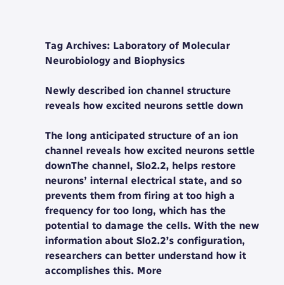Tag Archives: Laboratory of Molecular Neurobiology and Biophysics

Newly described ion channel structure reveals how excited neurons settle down

The long anticipated structure of an ion channel reveals how excited neurons settle downThe channel, Slo2.2, helps restore neurons’ internal electrical state, and so prevents them from firing at too high a frequency for too long, which has the potential to damage the cells. With the new information about Slo2.2’s configuration, researchers can better understand how it accomplishes this. More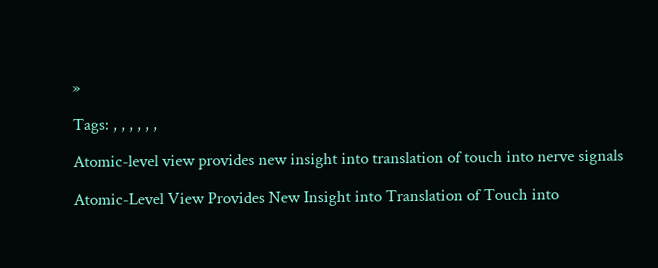»

Tags: , , , , , ,

Atomic-level view provides new insight into translation of touch into nerve signals

Atomic-Level View Provides New Insight into Translation of Touch into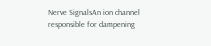Nerve SignalsAn ion channel responsible for dampening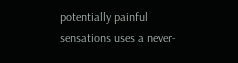potentially painful sensations uses a never-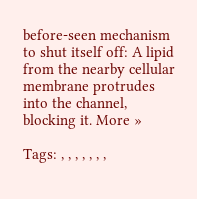before-seen mechanism to shut itself off: A lipid from the nearby cellular membrane protrudes into the channel, blocking it. More »

Tags: , , , , , , ,